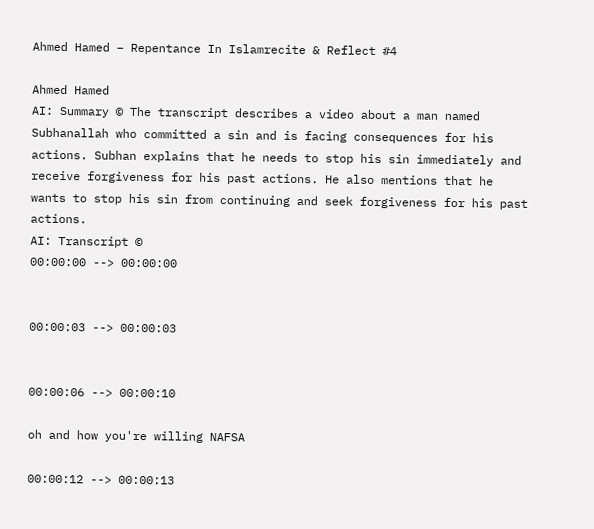Ahmed Hamed – Repentance In Islamrecite & Reflect #4

Ahmed Hamed
AI: Summary © The transcript describes a video about a man named Subhanallah who committed a sin and is facing consequences for his actions. Subhan explains that he needs to stop his sin immediately and receive forgiveness for his past actions. He also mentions that he wants to stop his sin from continuing and seek forgiveness for his past actions.
AI: Transcript ©
00:00:00 --> 00:00:00


00:00:03 --> 00:00:03


00:00:06 --> 00:00:10

oh and how you're willing NAFSA

00:00:12 --> 00:00:13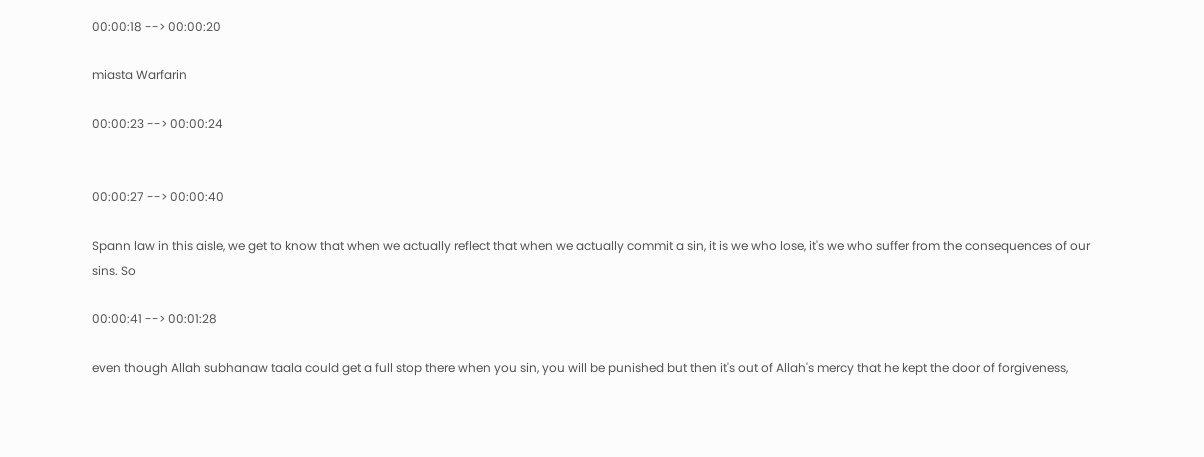00:00:18 --> 00:00:20

miasta Warfarin

00:00:23 --> 00:00:24


00:00:27 --> 00:00:40

Spann law in this aisle, we get to know that when we actually reflect that when we actually commit a sin, it is we who lose, it's we who suffer from the consequences of our sins. So

00:00:41 --> 00:01:28

even though Allah subhanaw taala could get a full stop there when you sin, you will be punished but then it's out of Allah's mercy that he kept the door of forgiveness,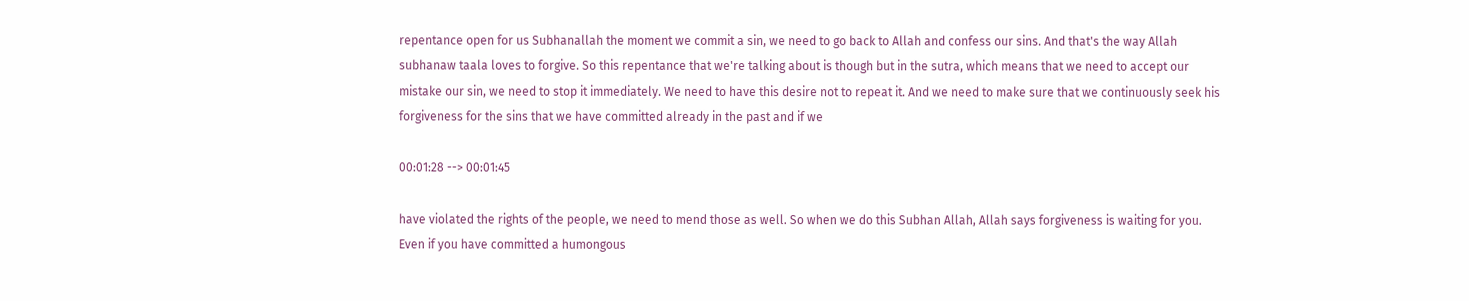repentance open for us Subhanallah the moment we commit a sin, we need to go back to Allah and confess our sins. And that's the way Allah subhanaw taala loves to forgive. So this repentance that we're talking about is though but in the sutra, which means that we need to accept our mistake our sin, we need to stop it immediately. We need to have this desire not to repeat it. And we need to make sure that we continuously seek his forgiveness for the sins that we have committed already in the past and if we

00:01:28 --> 00:01:45

have violated the rights of the people, we need to mend those as well. So when we do this Subhan Allah, Allah says forgiveness is waiting for you. Even if you have committed a humongous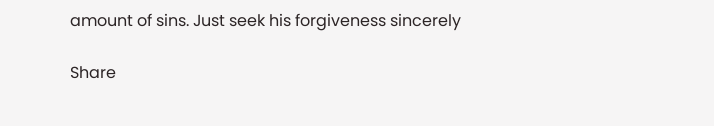amount of sins. Just seek his forgiveness sincerely

Share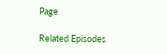Page

Related Episodes